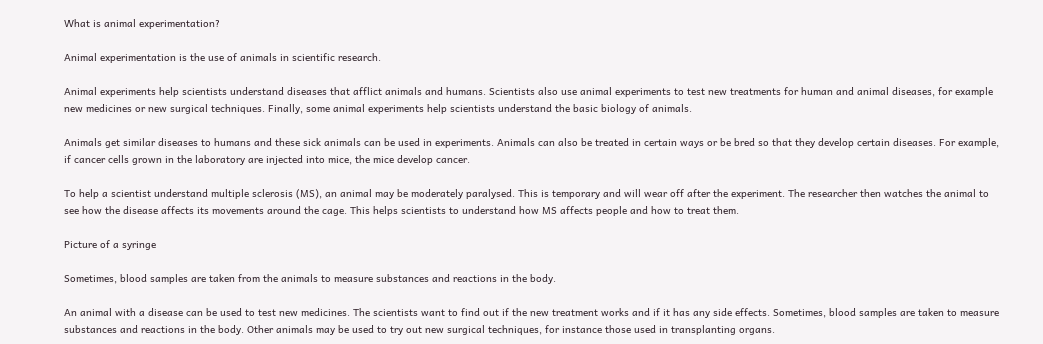What is animal experimentation?

Animal experimentation is the use of animals in scientific research.

Animal experiments help scientists understand diseases that afflict animals and humans. Scientists also use animal experiments to test new treatments for human and animal diseases, for example new medicines or new surgical techniques. Finally, some animal experiments help scientists understand the basic biology of animals.

Animals get similar diseases to humans and these sick animals can be used in experiments. Animals can also be treated in certain ways or be bred so that they develop certain diseases. For example, if cancer cells grown in the laboratory are injected into mice, the mice develop cancer.

To help a scientist understand multiple sclerosis (MS), an animal may be moderately paralysed. This is temporary and will wear off after the experiment. The researcher then watches the animal to see how the disease affects its movements around the cage. This helps scientists to understand how MS affects people and how to treat them.

Picture of a syringe

Sometimes, blood samples are taken from the animals to measure substances and reactions in the body.

An animal with a disease can be used to test new medicines. The scientists want to find out if the new treatment works and if it has any side effects. Sometimes, blood samples are taken to measure substances and reactions in the body. Other animals may be used to try out new surgical techniques, for instance those used in transplanting organs.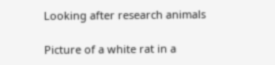Looking after research animals

Picture of a white rat in a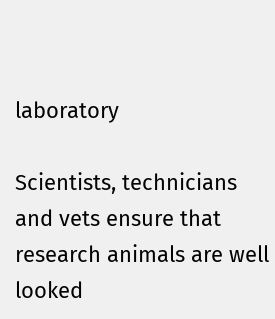laboratory

Scientists, technicians and vets ensure that research animals are well looked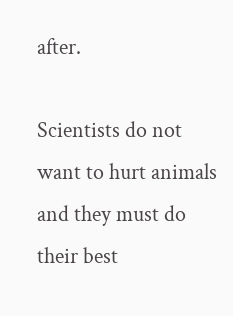after.

Scientists do not want to hurt animals and they must do their best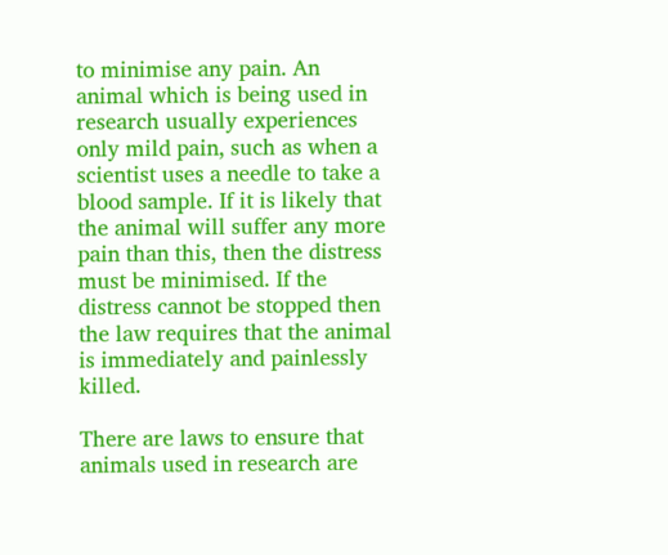to minimise any pain. An animal which is being used in research usually experiences only mild pain, such as when a scientist uses a needle to take a blood sample. If it is likely that the animal will suffer any more pain than this, then the distress must be minimised. If the distress cannot be stopped then the law requires that the animal is immediately and painlessly killed.

There are laws to ensure that animals used in research are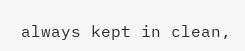always kept in clean,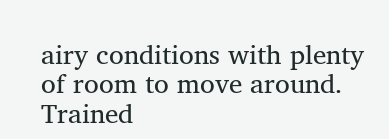airy conditions with plenty of room to move around. Trained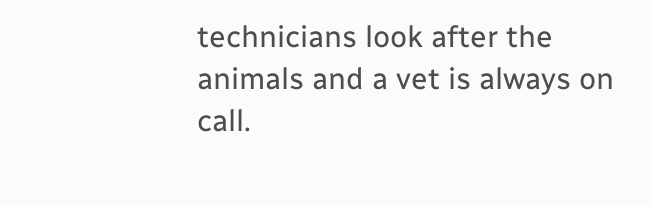technicians look after the animals and a vet is always on call.